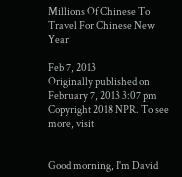Millions Of Chinese To Travel For Chinese New Year

Feb 7, 2013
Originally published on February 7, 2013 3:07 pm
Copyright 2018 NPR. To see more, visit


Good morning, I'm David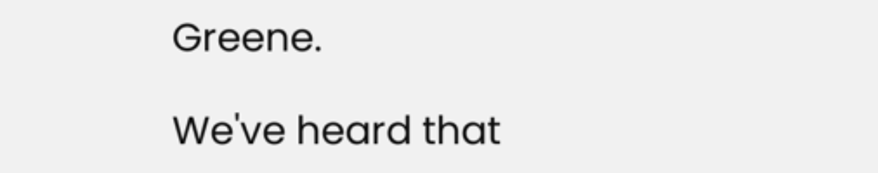Greene.

We've heard that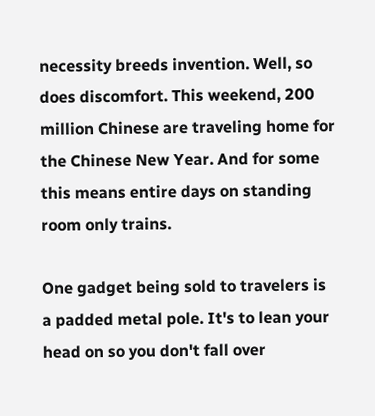necessity breeds invention. Well, so does discomfort. This weekend, 200 million Chinese are traveling home for the Chinese New Year. And for some this means entire days on standing room only trains.

One gadget being sold to travelers is a padded metal pole. It's to lean your head on so you don't fall over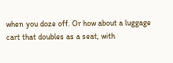when you doze off. Or how about a luggage cart that doubles as a seat, with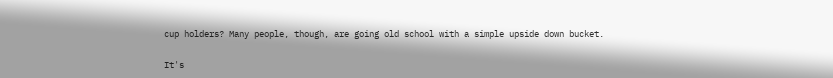cup holders? Many people, though, are going old school with a simple upside down bucket.

It's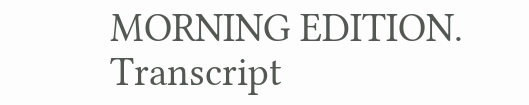MORNING EDITION. Transcript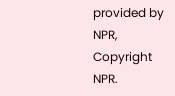provided by NPR, Copyright NPR.